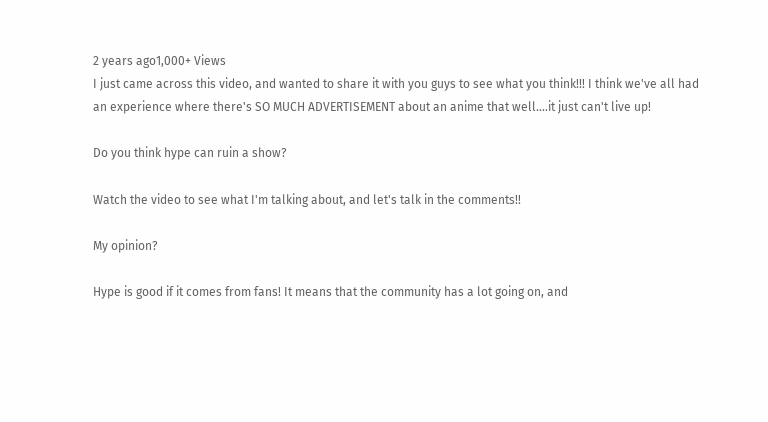2 years ago1,000+ Views
I just came across this video, and wanted to share it with you guys to see what you think!!! I think we've all had an experience where there's SO MUCH ADVERTISEMENT about an anime that well....it just can't live up!

Do you think hype can ruin a show?

Watch the video to see what I'm talking about, and let's talk in the comments!!

My opinion?

Hype is good if it comes from fans! It means that the community has a lot going on, and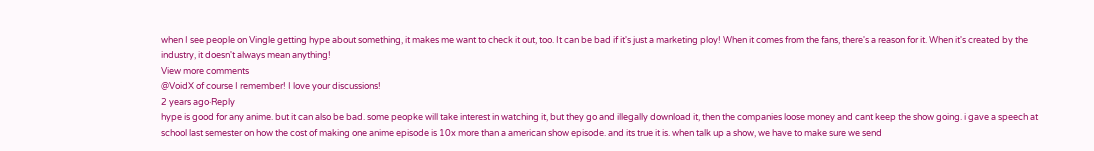when I see people on Vingle getting hype about something, it makes me want to check it out, too. It can be bad if it's just a marketing ploy! When it comes from the fans, there's a reason for it. When it's created by the industry, it doesn't always mean anything!
View more comments
@VoidX of course I remember! I love your discussions!
2 years ago·Reply
hype is good for any anime. but it can also be bad. some peopke will take interest in watching it, but they go and illegally download it, then the companies loose money and cant keep the show going. i gave a speech at school last semester on how the cost of making one anime episode is 10x more than a american show episode. and its true it is. when talk up a show, we have to make sure we send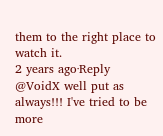them to the right place to watch it.
2 years ago·Reply
@VoidX well put as always!!! I've tried to be more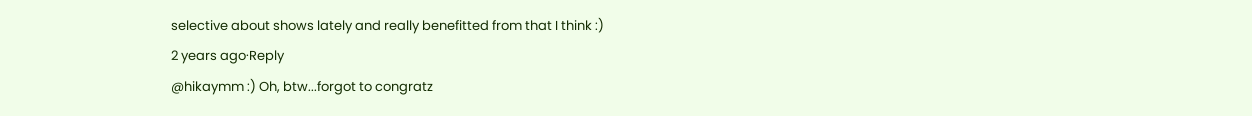selective about shows lately and really benefitted from that I think :)
2 years ago·Reply
@hikaymm :) Oh, btw...forgot to congratz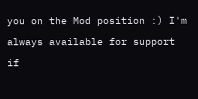you on the Mod position :) I'm always available for support if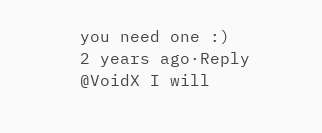you need one :)
2 years ago·Reply
@VoidX I will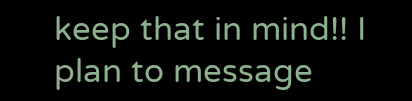keep that in mind!! I plan to message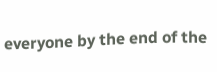everyone by the end of the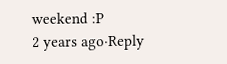weekend :P
2 years ago·Reply